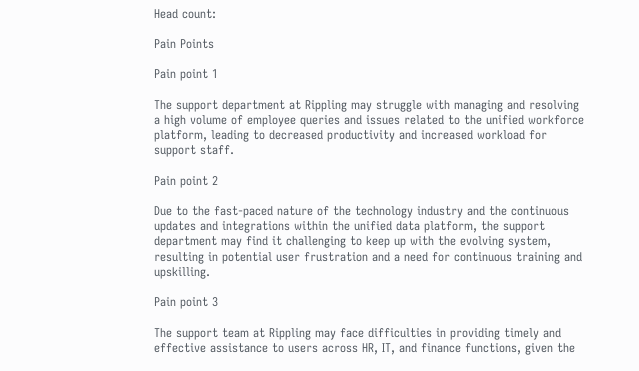Head count:

Pain Points

Pain point 1

The support department at Rippling may struggle with managing and resolving a high volume of employee queries and issues related to the unified workforce platform, leading to decreased productivity and increased workload for support staff.

Pain point 2

Due to the fast-paced nature of the technology industry and the continuous updates and integrations within the unified data platform, the support department may find it challenging to keep up with the evolving system, resulting in potential user frustration and a need for continuous training and upskilling.

Pain point 3

The support team at Rippling may face difficulties in providing timely and effective assistance to users across HR, IT, and finance functions, given the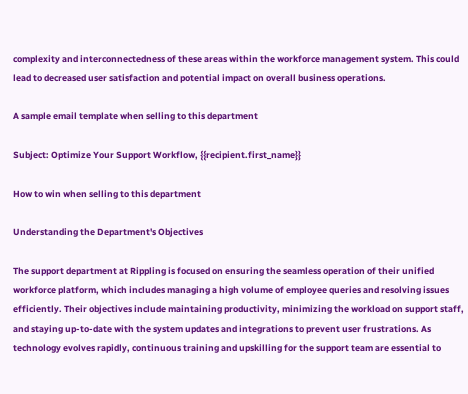complexity and interconnectedness of these areas within the workforce management system. This could lead to decreased user satisfaction and potential impact on overall business operations.

A sample email template when selling to this department

Subject: Optimize Your Support Workflow, {{recipient.first_name}}

How to win when selling to this department

Understanding the Department's Objectives

The support department at Rippling is focused on ensuring the seamless operation of their unified workforce platform, which includes managing a high volume of employee queries and resolving issues efficiently. Their objectives include maintaining productivity, minimizing the workload on support staff, and staying up-to-date with the system updates and integrations to prevent user frustrations. As technology evolves rapidly, continuous training and upskilling for the support team are essential to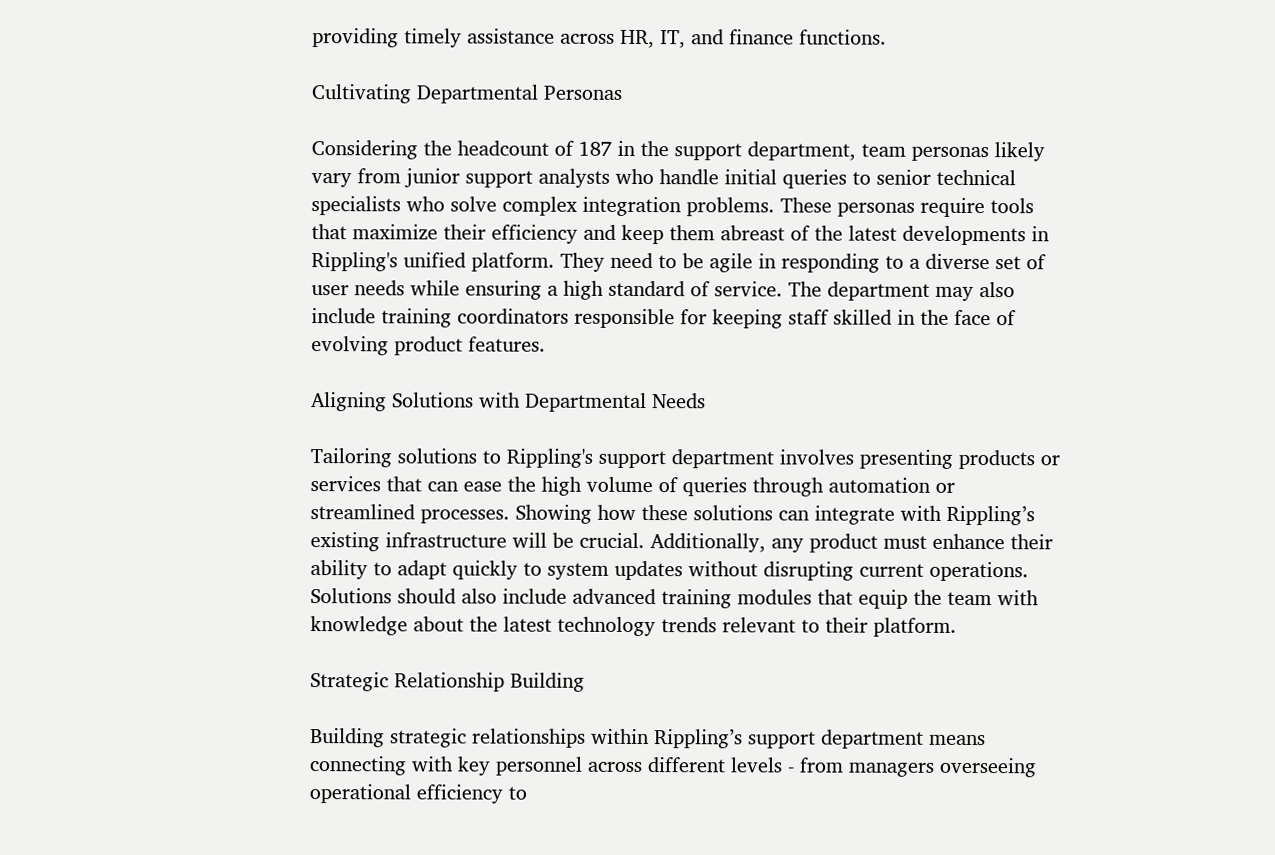providing timely assistance across HR, IT, and finance functions.

Cultivating Departmental Personas

Considering the headcount of 187 in the support department, team personas likely vary from junior support analysts who handle initial queries to senior technical specialists who solve complex integration problems. These personas require tools that maximize their efficiency and keep them abreast of the latest developments in Rippling's unified platform. They need to be agile in responding to a diverse set of user needs while ensuring a high standard of service. The department may also include training coordinators responsible for keeping staff skilled in the face of evolving product features.

Aligning Solutions with Departmental Needs

Tailoring solutions to Rippling's support department involves presenting products or services that can ease the high volume of queries through automation or streamlined processes. Showing how these solutions can integrate with Rippling’s existing infrastructure will be crucial. Additionally, any product must enhance their ability to adapt quickly to system updates without disrupting current operations. Solutions should also include advanced training modules that equip the team with knowledge about the latest technology trends relevant to their platform.

Strategic Relationship Building

Building strategic relationships within Rippling’s support department means connecting with key personnel across different levels - from managers overseeing operational efficiency to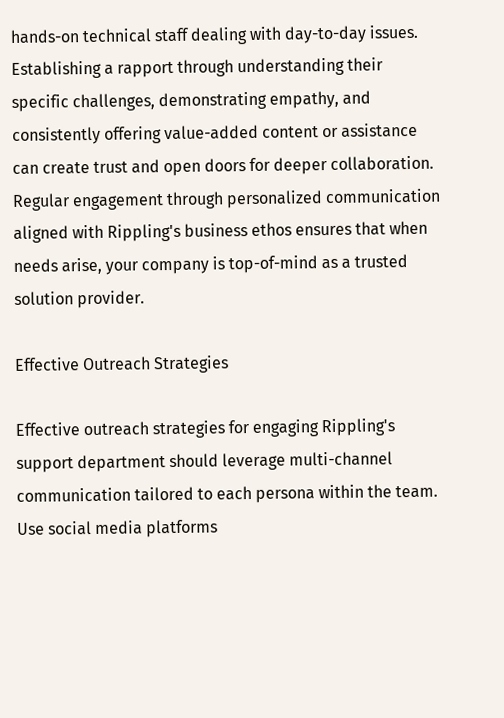hands-on technical staff dealing with day-to-day issues. Establishing a rapport through understanding their specific challenges, demonstrating empathy, and consistently offering value-added content or assistance can create trust and open doors for deeper collaboration. Regular engagement through personalized communication aligned with Rippling's business ethos ensures that when needs arise, your company is top-of-mind as a trusted solution provider.

Effective Outreach Strategies

Effective outreach strategies for engaging Rippling's support department should leverage multi-channel communication tailored to each persona within the team. Use social media platforms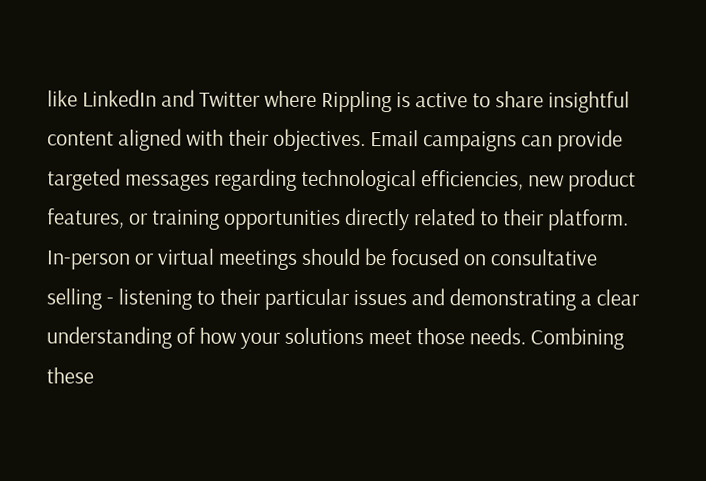like LinkedIn and Twitter where Rippling is active to share insightful content aligned with their objectives. Email campaigns can provide targeted messages regarding technological efficiencies, new product features, or training opportunities directly related to their platform. In-person or virtual meetings should be focused on consultative selling - listening to their particular issues and demonstrating a clear understanding of how your solutions meet those needs. Combining these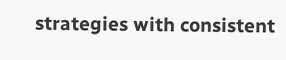strategies with consistent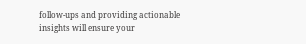follow-ups and providing actionable insights will ensure your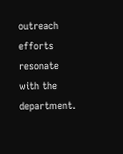outreach efforts resonate with the department.